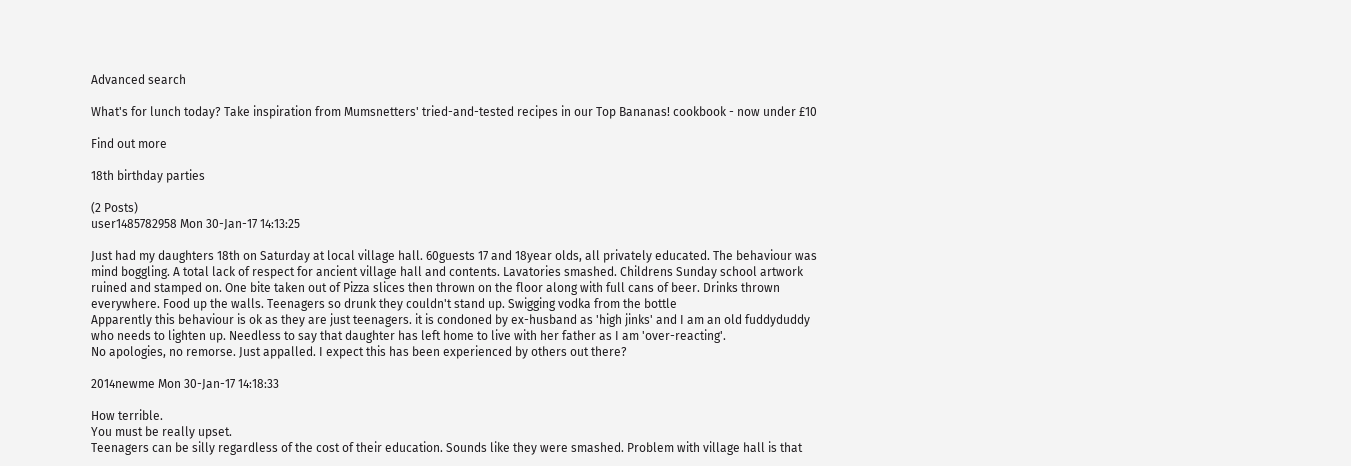Advanced search

What's for lunch today? Take inspiration from Mumsnetters' tried-and-tested recipes in our Top Bananas! cookbook - now under £10

Find out more

18th birthday parties

(2 Posts)
user1485782958 Mon 30-Jan-17 14:13:25

Just had my daughters 18th on Saturday at local village hall. 60guests 17 and 18year olds, all privately educated. The behaviour was mind boggling. A total lack of respect for ancient village hall and contents. Lavatories smashed. Childrens Sunday school artwork ruined and stamped on. One bite taken out of Pizza slices then thrown on the floor along with full cans of beer. Drinks thrown everywhere. Food up the walls. Teenagers so drunk they couldn't stand up. Swigging vodka from the bottle
Apparently this behaviour is ok as they are just teenagers. it is condoned by ex-husband as 'high jinks' and I am an old fuddyduddy who needs to lighten up. Needless to say that daughter has left home to live with her father as I am 'over-reacting'.
No apologies, no remorse. Just appalled. I expect this has been experienced by others out there?

2014newme Mon 30-Jan-17 14:18:33

How terrible.
You must be really upset.
Teenagers can be silly regardless of the cost of their education. Sounds like they were smashed. Problem with village hall is that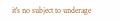it's no subject to underage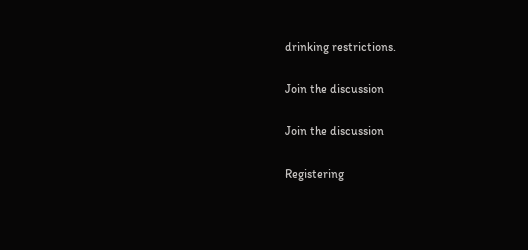drinking restrictions.

Join the discussion

Join the discussion

Registering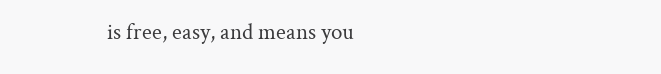is free, easy, and means you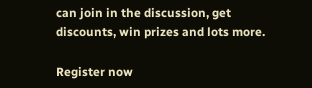can join in the discussion, get discounts, win prizes and lots more.

Register now